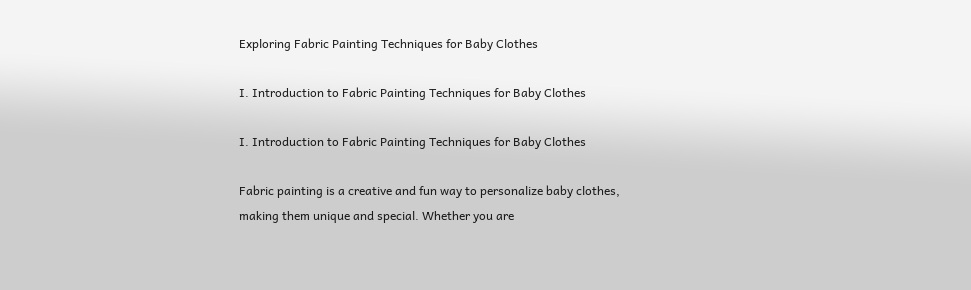Exploring Fabric Painting Techniques for Baby Clothes

I. Introduction to Fabric Painting Techniques for Baby Clothes

I. Introduction to Fabric Painting Techniques for Baby Clothes

Fabric painting is a creative and fun way to personalize baby clothes, making them unique and special. Whether you are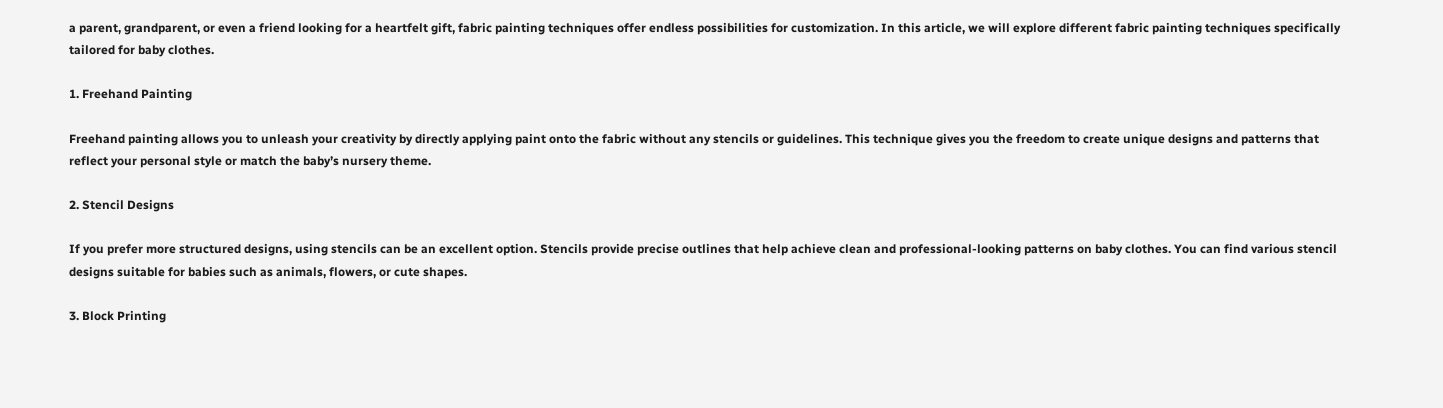a parent, grandparent, or even a friend looking for a heartfelt gift, fabric painting techniques offer endless possibilities for customization. In this article, we will explore different fabric painting techniques specifically tailored for baby clothes.

1. Freehand Painting

Freehand painting allows you to unleash your creativity by directly applying paint onto the fabric without any stencils or guidelines. This technique gives you the freedom to create unique designs and patterns that reflect your personal style or match the baby’s nursery theme.

2. Stencil Designs

If you prefer more structured designs, using stencils can be an excellent option. Stencils provide precise outlines that help achieve clean and professional-looking patterns on baby clothes. You can find various stencil designs suitable for babies such as animals, flowers, or cute shapes.

3. Block Printing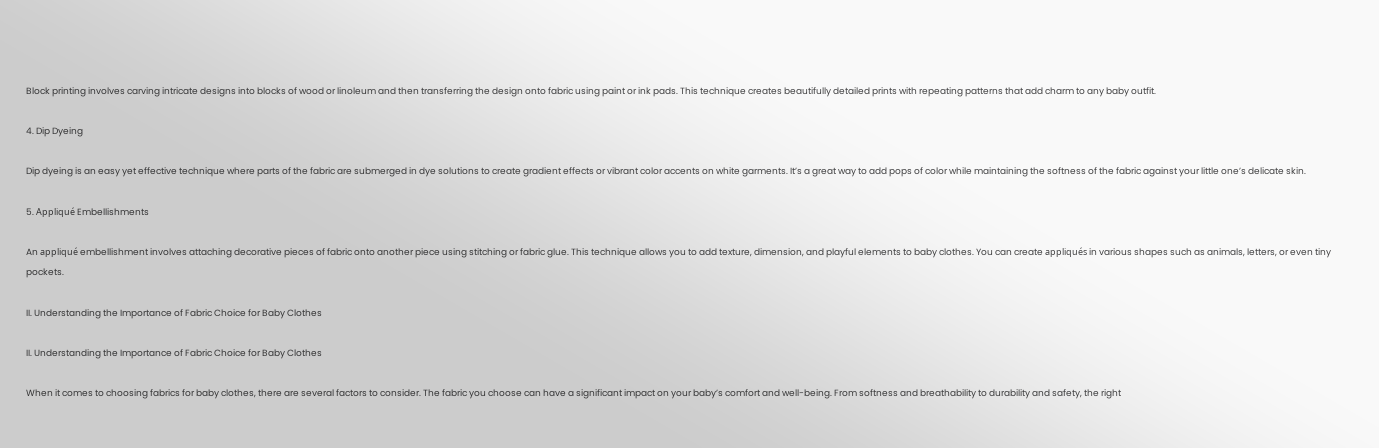Block printing involves carving intricate designs into blocks of wood or linoleum and then transferring the design onto fabric using paint or ink pads. This technique creates beautifully detailed prints with repeating patterns that add charm to any baby outfit.

4. Dip Dyeing

Dip dyeing is an easy yet effective technique where parts of the fabric are submerged in dye solutions to create gradient effects or vibrant color accents on white garments. It’s a great way to add pops of color while maintaining the softness of the fabric against your little one’s delicate skin.

5. Appliqué Embellishments

An appliqué embellishment involves attaching decorative pieces of fabric onto another piece using stitching or fabric glue. This technique allows you to add texture, dimension, and playful elements to baby clothes. You can create appliqués in various shapes such as animals, letters, or even tiny pockets.

II. Understanding the Importance of Fabric Choice for Baby Clothes

II. Understanding the Importance of Fabric Choice for Baby Clothes

When it comes to choosing fabrics for baby clothes, there are several factors to consider. The fabric you choose can have a significant impact on your baby’s comfort and well-being. From softness and breathability to durability and safety, the right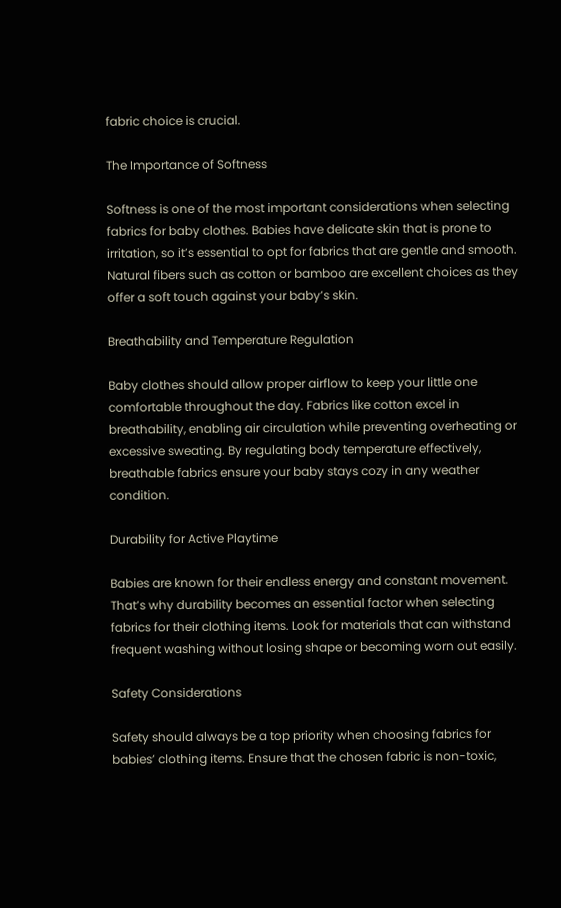fabric choice is crucial.

The Importance of Softness

Softness is one of the most important considerations when selecting fabrics for baby clothes. Babies have delicate skin that is prone to irritation, so it’s essential to opt for fabrics that are gentle and smooth. Natural fibers such as cotton or bamboo are excellent choices as they offer a soft touch against your baby’s skin.

Breathability and Temperature Regulation

Baby clothes should allow proper airflow to keep your little one comfortable throughout the day. Fabrics like cotton excel in breathability, enabling air circulation while preventing overheating or excessive sweating. By regulating body temperature effectively, breathable fabrics ensure your baby stays cozy in any weather condition.

Durability for Active Playtime

Babies are known for their endless energy and constant movement. That’s why durability becomes an essential factor when selecting fabrics for their clothing items. Look for materials that can withstand frequent washing without losing shape or becoming worn out easily.

Safety Considerations

Safety should always be a top priority when choosing fabrics for babies’ clothing items. Ensure that the chosen fabric is non-toxic,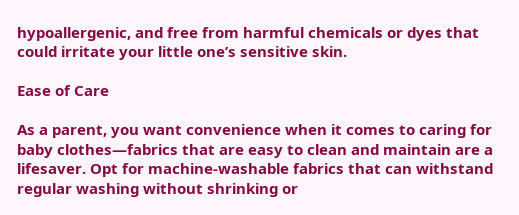hypoallergenic, and free from harmful chemicals or dyes that could irritate your little one’s sensitive skin.

Ease of Care

As a parent, you want convenience when it comes to caring for baby clothes—fabrics that are easy to clean and maintain are a lifesaver. Opt for machine-washable fabrics that can withstand regular washing without shrinking or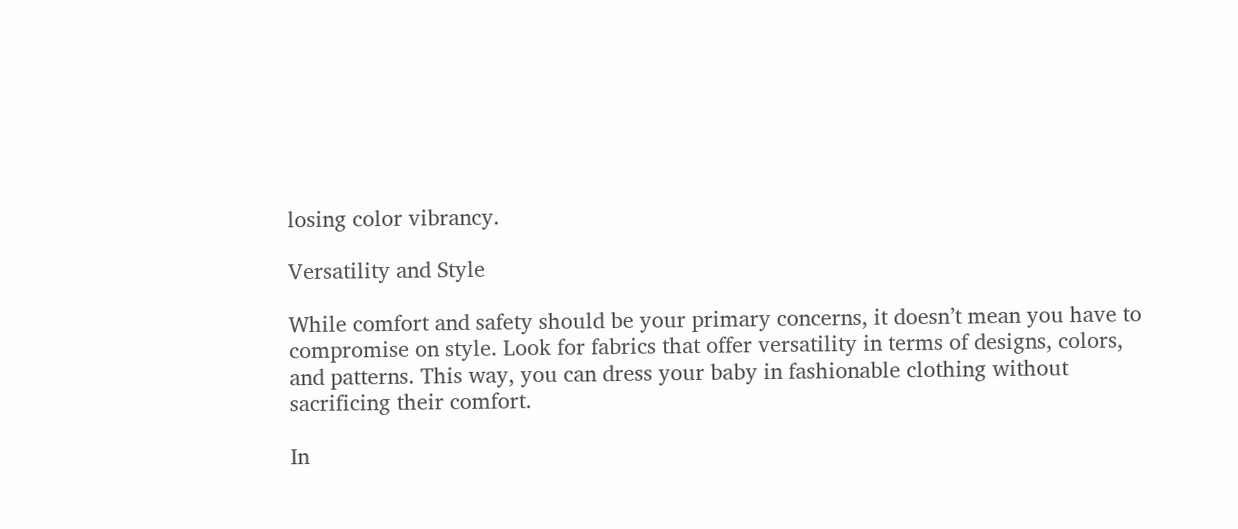losing color vibrancy.

Versatility and Style

While comfort and safety should be your primary concerns, it doesn’t mean you have to compromise on style. Look for fabrics that offer versatility in terms of designs, colors, and patterns. This way, you can dress your baby in fashionable clothing without sacrificing their comfort.

In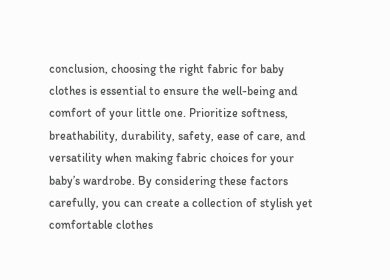conclusion, choosing the right fabric for baby clothes is essential to ensure the well-being and comfort of your little one. Prioritize softness, breathability, durability, safety, ease of care, and versatility when making fabric choices for your baby’s wardrobe. By considering these factors carefully, you can create a collection of stylish yet comfortable clothes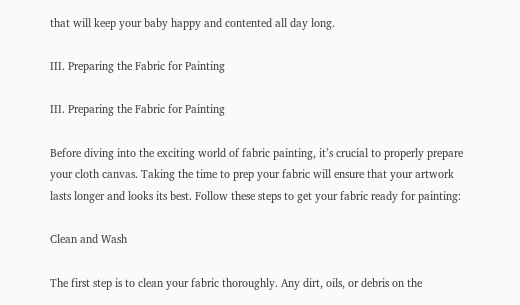that will keep your baby happy and contented all day long.

III. Preparing the Fabric for Painting

III. Preparing the Fabric for Painting

Before diving into the exciting world of fabric painting, it’s crucial to properly prepare your cloth canvas. Taking the time to prep your fabric will ensure that your artwork lasts longer and looks its best. Follow these steps to get your fabric ready for painting:

Clean and Wash

The first step is to clean your fabric thoroughly. Any dirt, oils, or debris on the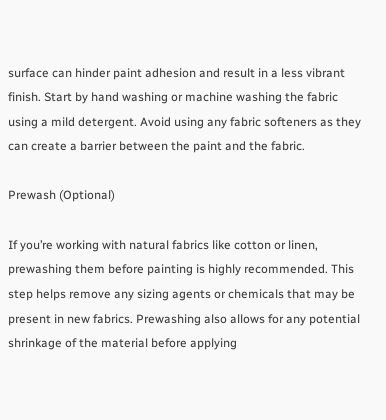surface can hinder paint adhesion and result in a less vibrant finish. Start by hand washing or machine washing the fabric using a mild detergent. Avoid using any fabric softeners as they can create a barrier between the paint and the fabric.

Prewash (Optional)

If you’re working with natural fabrics like cotton or linen, prewashing them before painting is highly recommended. This step helps remove any sizing agents or chemicals that may be present in new fabrics. Prewashing also allows for any potential shrinkage of the material before applying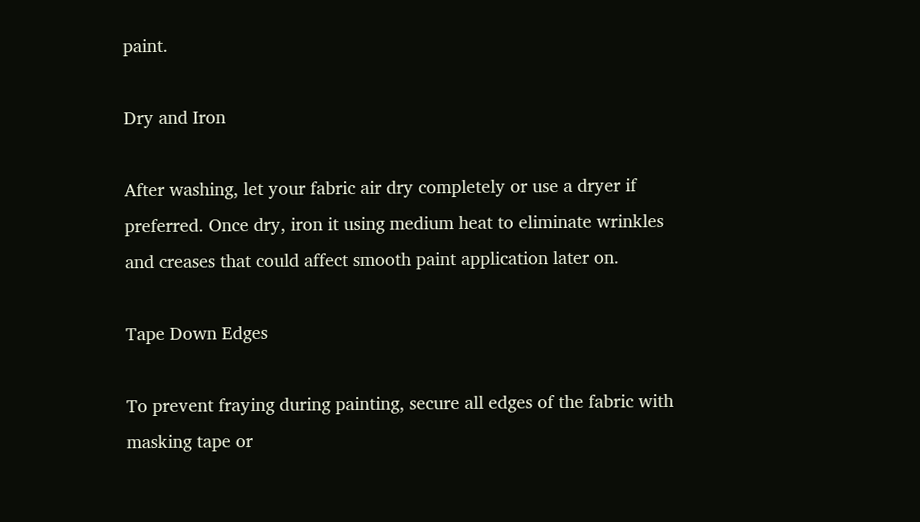paint.

Dry and Iron

After washing, let your fabric air dry completely or use a dryer if preferred. Once dry, iron it using medium heat to eliminate wrinkles and creases that could affect smooth paint application later on.

Tape Down Edges

To prevent fraying during painting, secure all edges of the fabric with masking tape or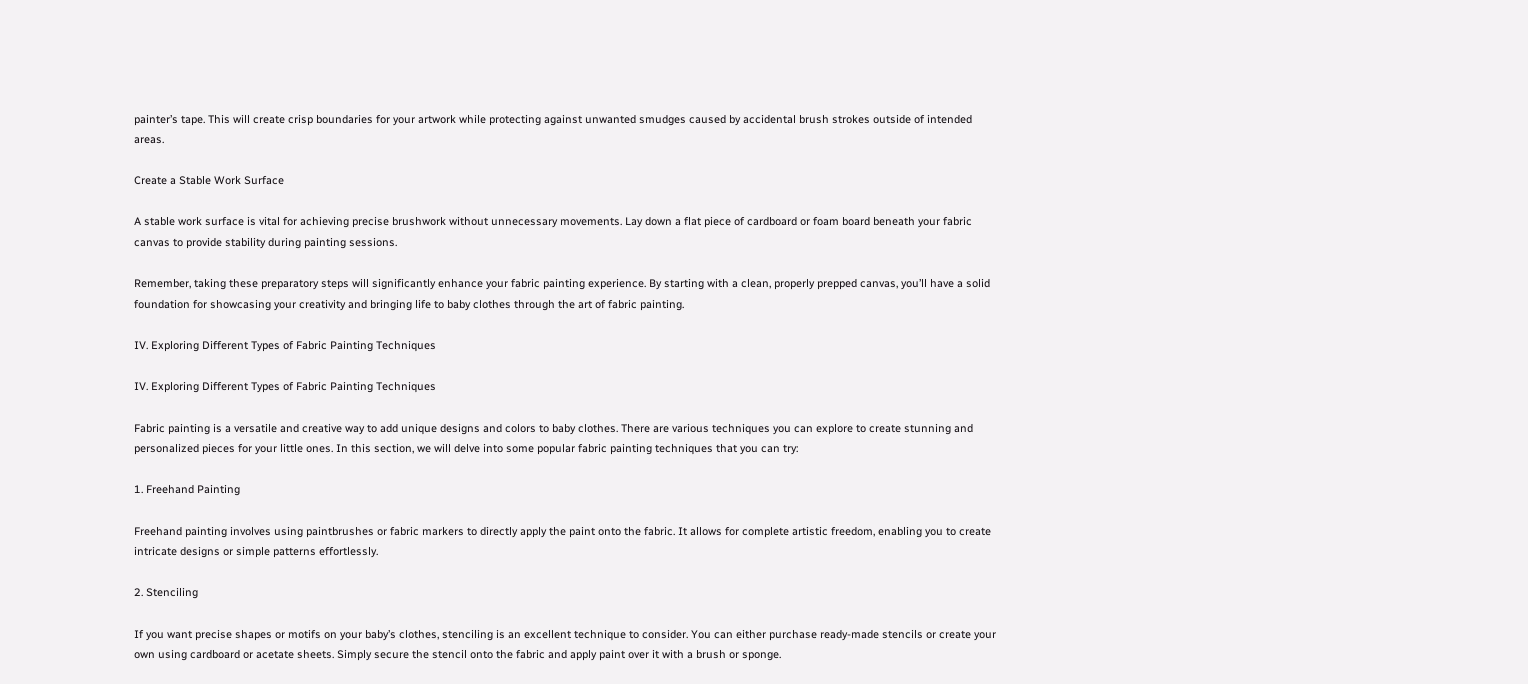painter’s tape. This will create crisp boundaries for your artwork while protecting against unwanted smudges caused by accidental brush strokes outside of intended areas.

Create a Stable Work Surface

A stable work surface is vital for achieving precise brushwork without unnecessary movements. Lay down a flat piece of cardboard or foam board beneath your fabric canvas to provide stability during painting sessions.

Remember, taking these preparatory steps will significantly enhance your fabric painting experience. By starting with a clean, properly prepped canvas, you’ll have a solid foundation for showcasing your creativity and bringing life to baby clothes through the art of fabric painting.

IV. Exploring Different Types of Fabric Painting Techniques

IV. Exploring Different Types of Fabric Painting Techniques

Fabric painting is a versatile and creative way to add unique designs and colors to baby clothes. There are various techniques you can explore to create stunning and personalized pieces for your little ones. In this section, we will delve into some popular fabric painting techniques that you can try:

1. Freehand Painting

Freehand painting involves using paintbrushes or fabric markers to directly apply the paint onto the fabric. It allows for complete artistic freedom, enabling you to create intricate designs or simple patterns effortlessly.

2. Stenciling

If you want precise shapes or motifs on your baby’s clothes, stenciling is an excellent technique to consider. You can either purchase ready-made stencils or create your own using cardboard or acetate sheets. Simply secure the stencil onto the fabric and apply paint over it with a brush or sponge.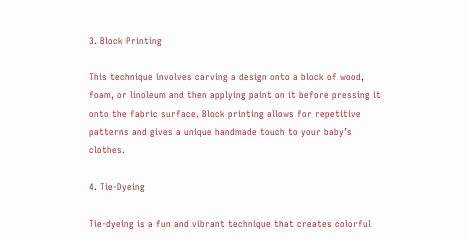3. Block Printing

This technique involves carving a design onto a block of wood, foam, or linoleum and then applying paint on it before pressing it onto the fabric surface. Block printing allows for repetitive patterns and gives a unique handmade touch to your baby’s clothes.

4. Tie-Dyeing

Tie-dyeing is a fun and vibrant technique that creates colorful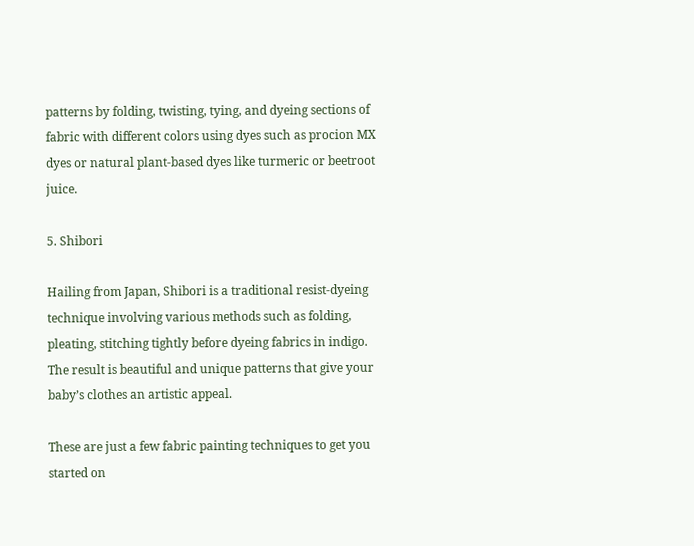patterns by folding, twisting, tying, and dyeing sections of fabric with different colors using dyes such as procion MX dyes or natural plant-based dyes like turmeric or beetroot juice.

5. Shibori

Hailing from Japan, Shibori is a traditional resist-dyeing technique involving various methods such as folding, pleating, stitching tightly before dyeing fabrics in indigo. The result is beautiful and unique patterns that give your baby’s clothes an artistic appeal.

These are just a few fabric painting techniques to get you started on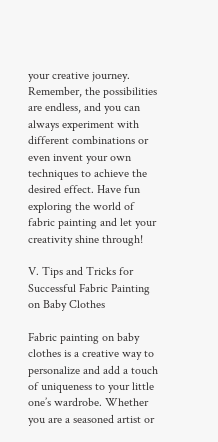your creative journey. Remember, the possibilities are endless, and you can always experiment with different combinations or even invent your own techniques to achieve the desired effect. Have fun exploring the world of fabric painting and let your creativity shine through!

V. Tips and Tricks for Successful Fabric Painting on Baby Clothes

Fabric painting on baby clothes is a creative way to personalize and add a touch of uniqueness to your little one’s wardrobe. Whether you are a seasoned artist or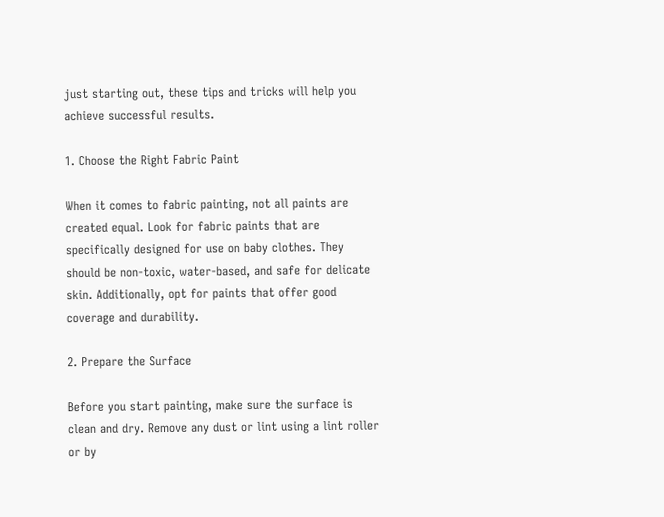just starting out, these tips and tricks will help you achieve successful results.

1. Choose the Right Fabric Paint

When it comes to fabric painting, not all paints are created equal. Look for fabric paints that are specifically designed for use on baby clothes. They should be non-toxic, water-based, and safe for delicate skin. Additionally, opt for paints that offer good coverage and durability.

2. Prepare the Surface

Before you start painting, make sure the surface is clean and dry. Remove any dust or lint using a lint roller or by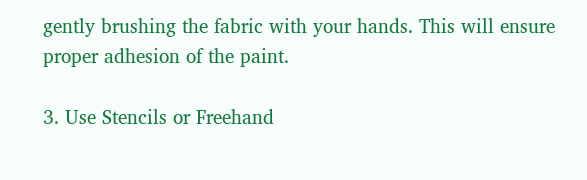gently brushing the fabric with your hands. This will ensure proper adhesion of the paint.

3. Use Stencils or Freehand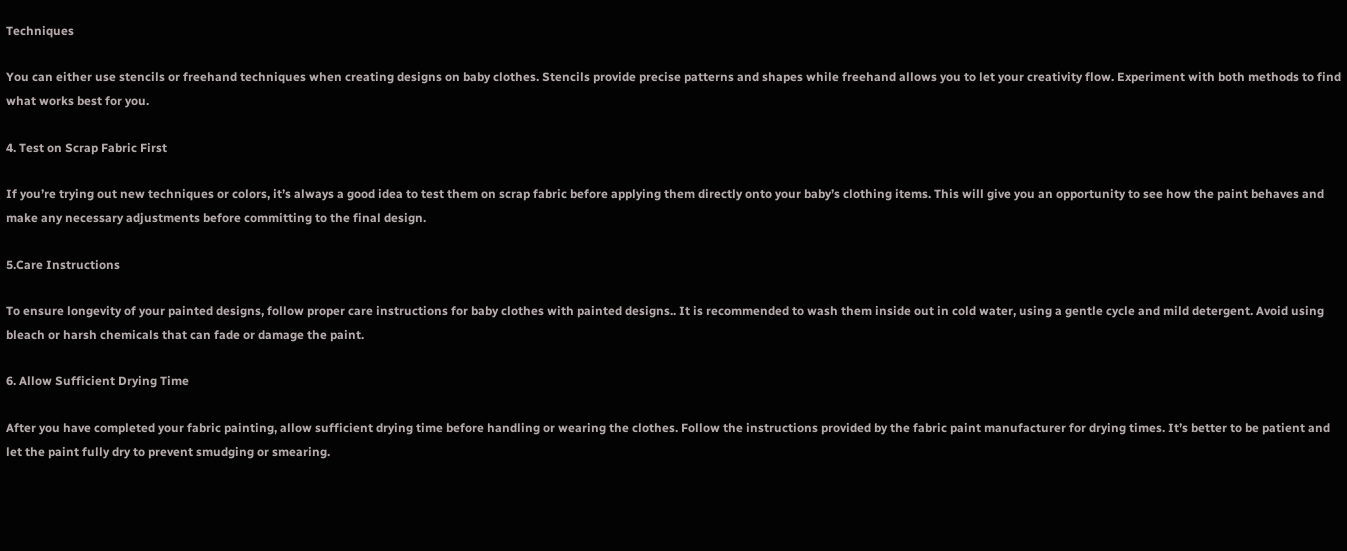Techniques

You can either use stencils or freehand techniques when creating designs on baby clothes. Stencils provide precise patterns and shapes while freehand allows you to let your creativity flow. Experiment with both methods to find what works best for you.

4. Test on Scrap Fabric First

If you’re trying out new techniques or colors, it’s always a good idea to test them on scrap fabric before applying them directly onto your baby’s clothing items. This will give you an opportunity to see how the paint behaves and make any necessary adjustments before committing to the final design.

5.Care Instructions

To ensure longevity of your painted designs, follow proper care instructions for baby clothes with painted designs.. It is recommended to wash them inside out in cold water, using a gentle cycle and mild detergent. Avoid using bleach or harsh chemicals that can fade or damage the paint.

6. Allow Sufficient Drying Time

After you have completed your fabric painting, allow sufficient drying time before handling or wearing the clothes. Follow the instructions provided by the fabric paint manufacturer for drying times. It’s better to be patient and let the paint fully dry to prevent smudging or smearing.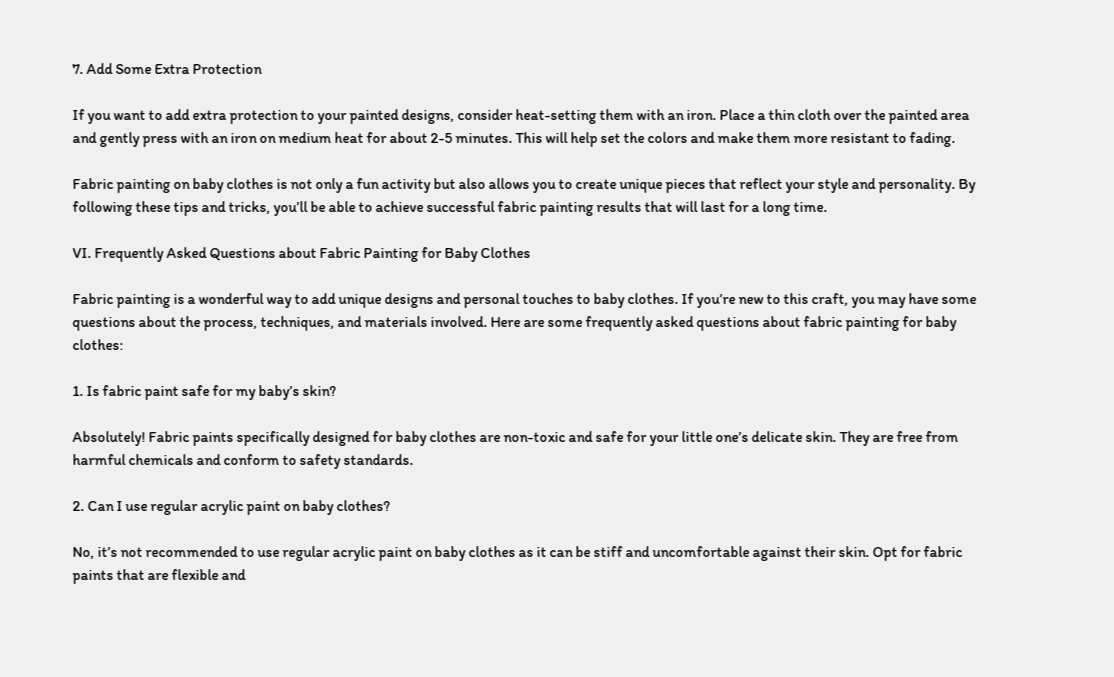7. Add Some Extra Protection

If you want to add extra protection to your painted designs, consider heat-setting them with an iron. Place a thin cloth over the painted area and gently press with an iron on medium heat for about 2-5 minutes. This will help set the colors and make them more resistant to fading.

Fabric painting on baby clothes is not only a fun activity but also allows you to create unique pieces that reflect your style and personality. By following these tips and tricks, you’ll be able to achieve successful fabric painting results that will last for a long time.

VI. Frequently Asked Questions about Fabric Painting for Baby Clothes

Fabric painting is a wonderful way to add unique designs and personal touches to baby clothes. If you’re new to this craft, you may have some questions about the process, techniques, and materials involved. Here are some frequently asked questions about fabric painting for baby clothes:

1. Is fabric paint safe for my baby’s skin?

Absolutely! Fabric paints specifically designed for baby clothes are non-toxic and safe for your little one’s delicate skin. They are free from harmful chemicals and conform to safety standards.

2. Can I use regular acrylic paint on baby clothes?

No, it’s not recommended to use regular acrylic paint on baby clothes as it can be stiff and uncomfortable against their skin. Opt for fabric paints that are flexible and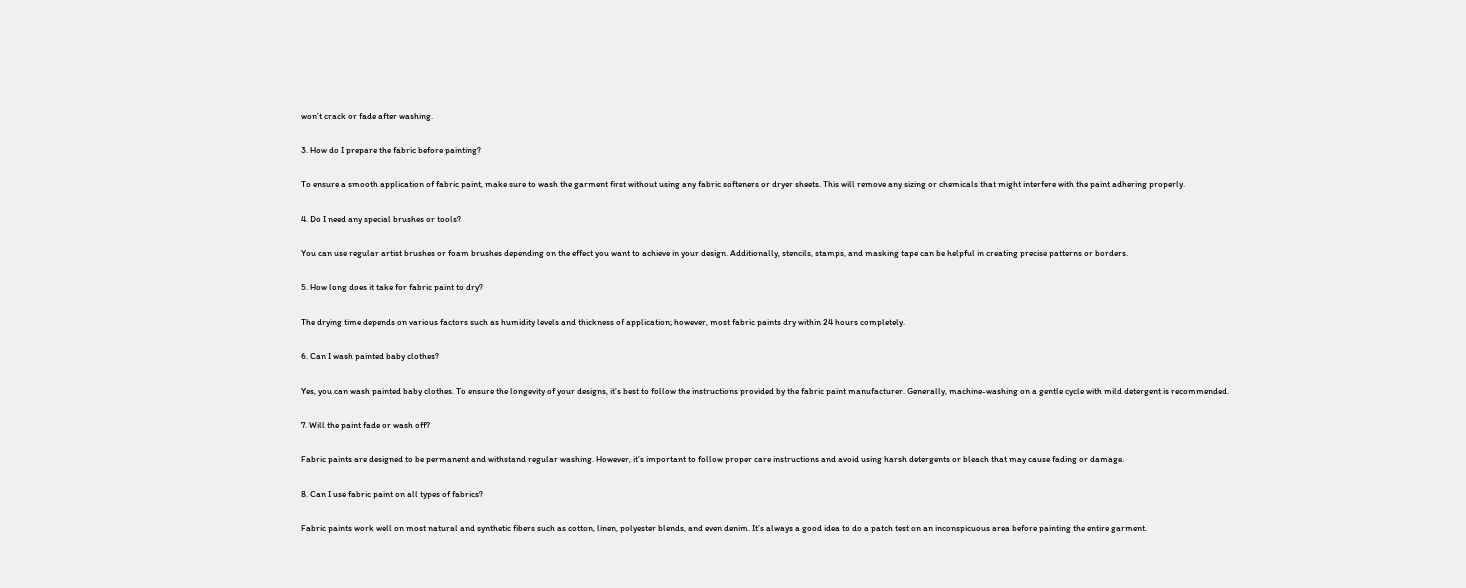won’t crack or fade after washing.

3. How do I prepare the fabric before painting?

To ensure a smooth application of fabric paint, make sure to wash the garment first without using any fabric softeners or dryer sheets. This will remove any sizing or chemicals that might interfere with the paint adhering properly.

4. Do I need any special brushes or tools?

You can use regular artist brushes or foam brushes depending on the effect you want to achieve in your design. Additionally, stencils, stamps, and masking tape can be helpful in creating precise patterns or borders.

5. How long does it take for fabric paint to dry?

The drying time depends on various factors such as humidity levels and thickness of application; however, most fabric paints dry within 24 hours completely.

6. Can I wash painted baby clothes?

Yes, you can wash painted baby clothes. To ensure the longevity of your designs, it’s best to follow the instructions provided by the fabric paint manufacturer. Generally, machine-washing on a gentle cycle with mild detergent is recommended.

7. Will the paint fade or wash off?

Fabric paints are designed to be permanent and withstand regular washing. However, it’s important to follow proper care instructions and avoid using harsh detergents or bleach that may cause fading or damage.

8. Can I use fabric paint on all types of fabrics?

Fabric paints work well on most natural and synthetic fibers such as cotton, linen, polyester blends, and even denim. It’s always a good idea to do a patch test on an inconspicuous area before painting the entire garment.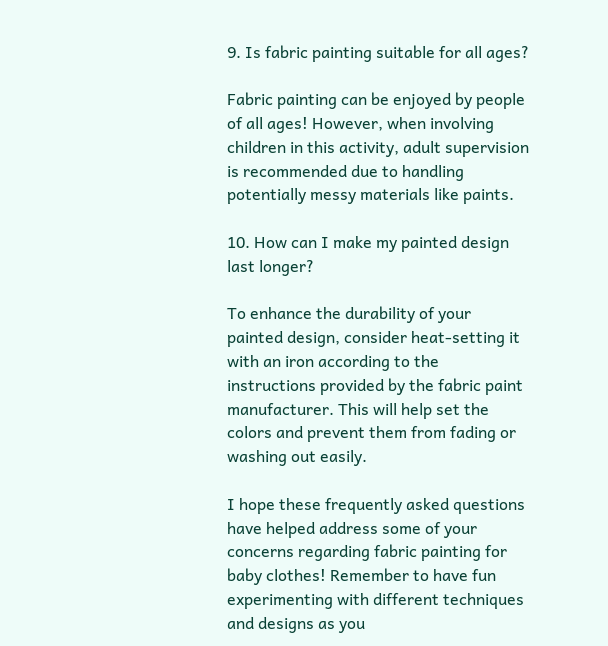9. Is fabric painting suitable for all ages?

Fabric painting can be enjoyed by people of all ages! However, when involving children in this activity, adult supervision is recommended due to handling potentially messy materials like paints.

10. How can I make my painted design last longer?

To enhance the durability of your painted design, consider heat-setting it with an iron according to the instructions provided by the fabric paint manufacturer. This will help set the colors and prevent them from fading or washing out easily.

I hope these frequently asked questions have helped address some of your concerns regarding fabric painting for baby clothes! Remember to have fun experimenting with different techniques and designs as you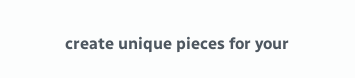create unique pieces for your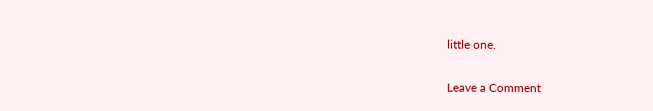little one.

Leave a Comment